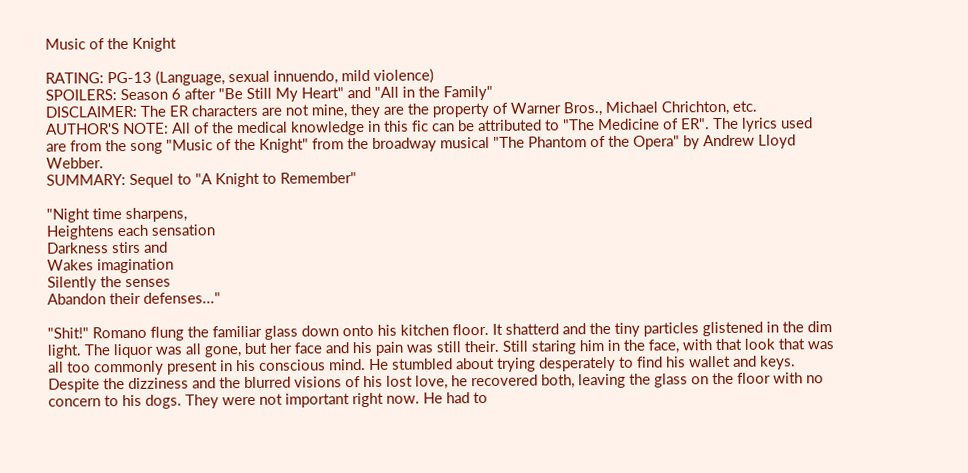Music of the Knight

RATING: PG-13 (Language, sexual innuendo, mild violence)
SPOILERS: Season 6 after "Be Still My Heart" and "All in the Family"
DISCLAIMER: The ER characters are not mine, they are the property of Warner Bros., Michael Chrichton, etc.
AUTHOR'S NOTE: All of the medical knowledge in this fic can be attributed to "The Medicine of ER". The lyrics used are from the song "Music of the Knight" from the broadway musical "The Phantom of the Opera" by Andrew Lloyd Webber.
SUMMARY: Sequel to "A Knight to Remember"

"Night time sharpens,
Heightens each sensation
Darkness stirs and
Wakes imagination
Silently the senses
Abandon their defenses..."

"Shit!" Romano flung the familiar glass down onto his kitchen floor. It shatterd and the tiny particles glistened in the dim light. The liquor was all gone, but her face and his pain was still their. Still staring him in the face, with that look that was all too commonly present in his conscious mind. He stumbled about trying desperately to find his wallet and keys. Despite the dizziness and the blurred visions of his lost love, he recovered both, leaving the glass on the floor with no concern to his dogs. They were not important right now. He had to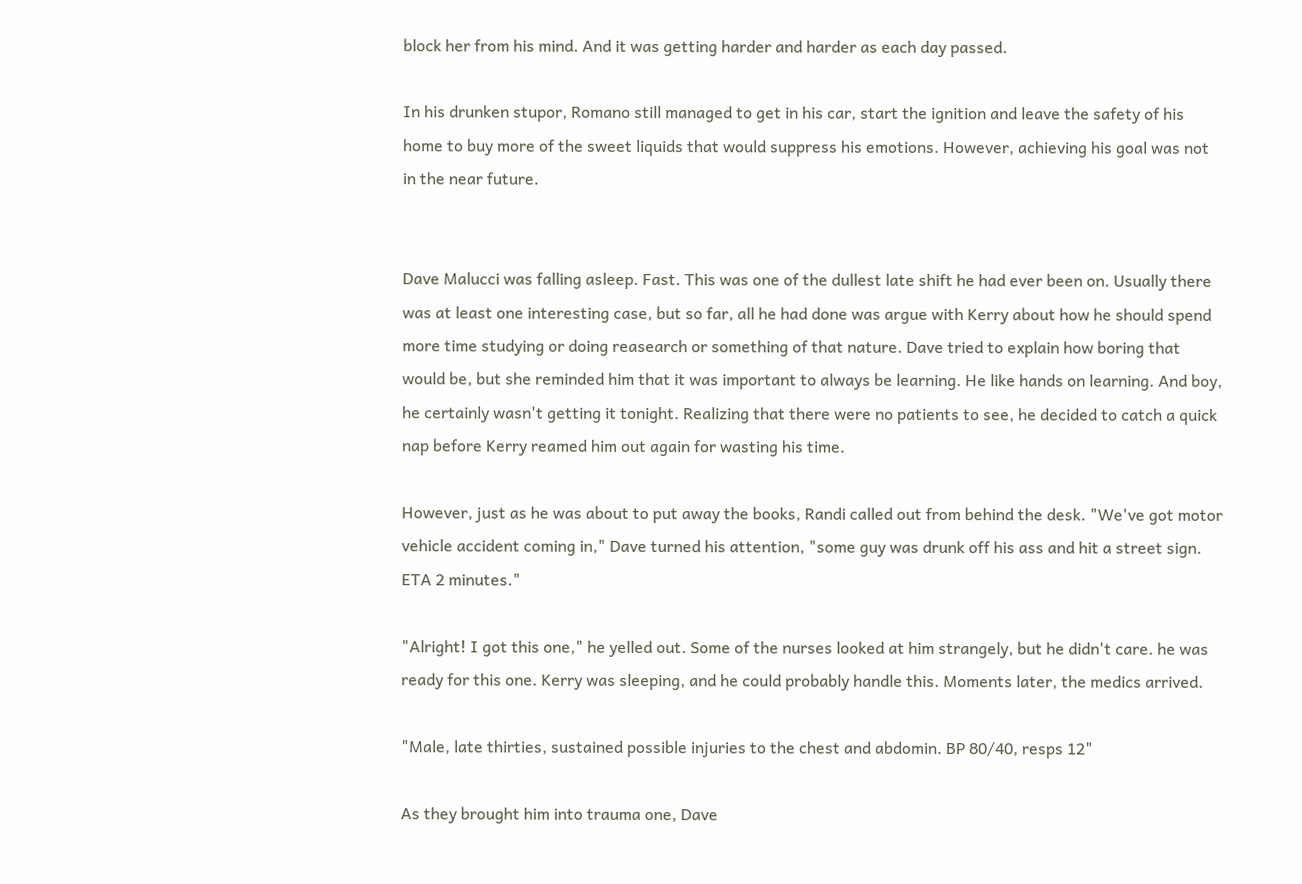block her from his mind. And it was getting harder and harder as each day passed.

In his drunken stupor, Romano still managed to get in his car, start the ignition and leave the safety of his home to buy more of the sweet liquids that would suppress his emotions. However, achieving his goal was not in the near future.


Dave Malucci was falling asleep. Fast. This was one of the dullest late shift he had ever been on. Usually there was at least one interesting case, but so far, all he had done was argue with Kerry about how he should spend more time studying or doing reasearch or something of that nature. Dave tried to explain how boring that would be, but she reminded him that it was important to always be learning. He like hands on learning. And boy, he certainly wasn't getting it tonight. Realizing that there were no patients to see, he decided to catch a quick nap before Kerry reamed him out again for wasting his time.

However, just as he was about to put away the books, Randi called out from behind the desk. "We've got motor vehicle accident coming in," Dave turned his attention, "some guy was drunk off his ass and hit a street sign. ETA 2 minutes."

"Alright! I got this one," he yelled out. Some of the nurses looked at him strangely, but he didn't care. he was ready for this one. Kerry was sleeping, and he could probably handle this. Moments later, the medics arrived.

"Male, late thirties, sustained possible injuries to the chest and abdomin. BP 80/40, resps 12"

As they brought him into trauma one, Dave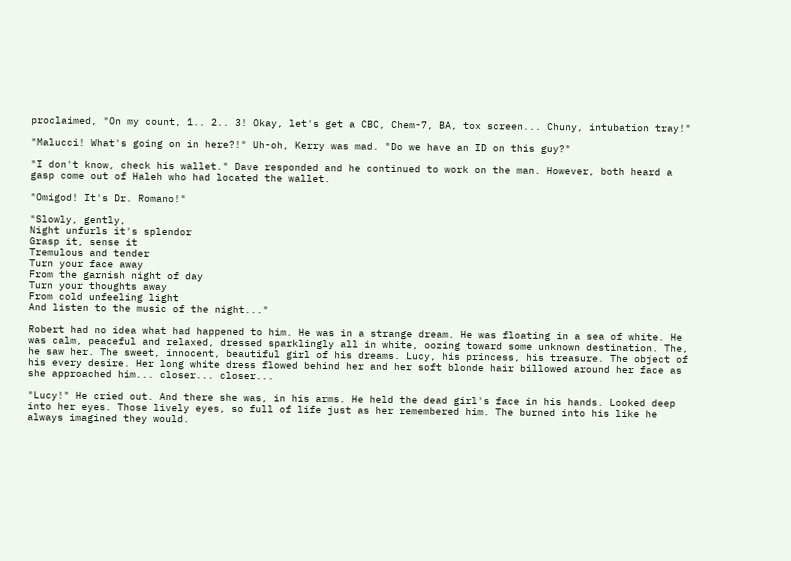proclaimed, "On my count, 1.. 2.. 3! Okay, let's get a CBC, Chem-7, BA, tox screen... Chuny, intubation tray!"

"Malucci! What's going on in here?!" Uh-oh, Kerry was mad. "Do we have an ID on this guy?"

"I don't know, check his wallet." Dave responded and he continued to work on the man. However, both heard a gasp come out of Haleh who had located the wallet.

"Omigod! It's Dr. Romano!"

"Slowly, gently,
Night unfurls it's splendor
Grasp it, sense it
Tremulous and tender
Turn your face away
From the garnish night of day
Turn your thoughts away
From cold unfeeling light
And listen to the music of the night..."

Robert had no idea what had happened to him. He was in a strange dream. He was floating in a sea of white. He was calm, peaceful and relaxed, dressed sparklingly all in white, oozing toward some unknown destination. The, he saw her. The sweet, innocent, beautiful girl of his dreams. Lucy, his princess, his treasure. The object of his every desire. Her long white dress flowed behind her and her soft blonde hair billowed around her face as she approached him... closer... closer...

"Lucy!" He cried out. And there she was, in his arms. He held the dead girl's face in his hands. Looked deep into her eyes. Those lively eyes, so full of life just as her remembered him. The burned into his like he always imagined they would.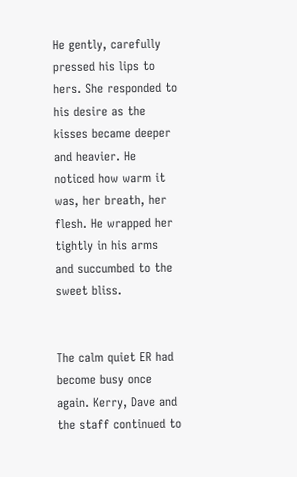He gently, carefully pressed his lips to hers. She responded to his desire as the kisses became deeper and heavier. He noticed how warm it was, her breath, her flesh. He wrapped her tightly in his arms and succumbed to the sweet bliss.


The calm quiet ER had become busy once again. Kerry, Dave and the staff continued to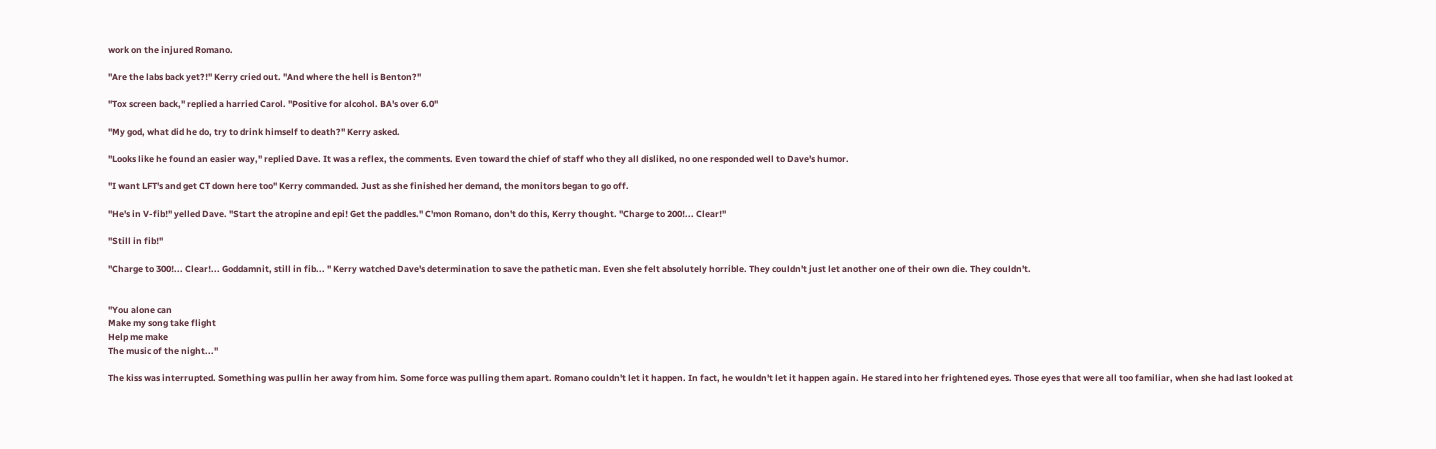work on the injured Romano.

"Are the labs back yet?!" Kerry cried out. "And where the hell is Benton?"

"Tox screen back," replied a harried Carol. "Positive for alcohol. BA's over 6.0"

"My god, what did he do, try to drink himself to death?" Kerry asked.

"Looks like he found an easier way," replied Dave. It was a reflex, the comments. Even toward the chief of staff who they all disliked, no one responded well to Dave's humor.

"I want LFT's and get CT down here too" Kerry commanded. Just as she finished her demand, the monitors began to go off.

"He's in V-fib!" yelled Dave. "Start the atropine and epi! Get the paddles." C'mon Romano, don't do this, Kerry thought. "Charge to 200!... Clear!"

"Still in fib!"

"Charge to 300!... Clear!... Goddamnit, still in fib... " Kerry watched Dave's determination to save the pathetic man. Even she felt absolutely horrible. They couldn't just let another one of their own die. They couldn't.


"You alone can
Make my song take flight
Help me make
The music of the night..."

The kiss was interrupted. Something was pullin her away from him. Some force was pulling them apart. Romano couldn't let it happen. In fact, he wouldn't let it happen again. He stared into her frightened eyes. Those eyes that were all too familiar, when she had last looked at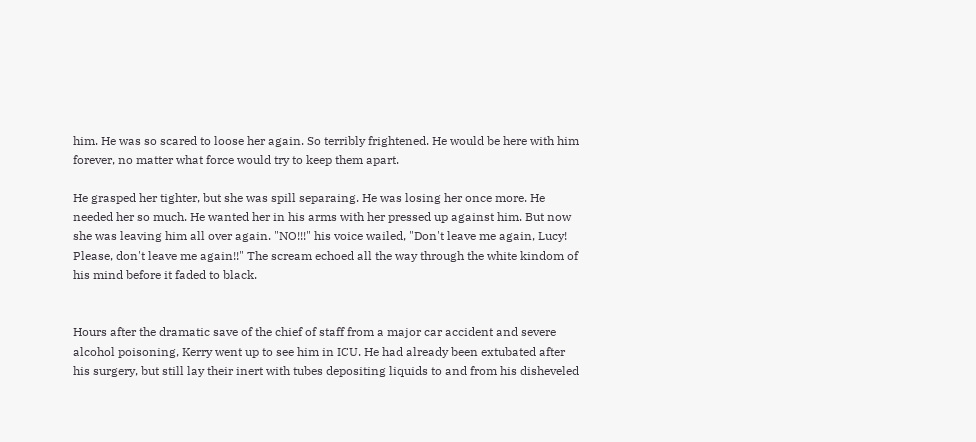him. He was so scared to loose her again. So terribly frightened. He would be here with him forever, no matter what force would try to keep them apart.

He grasped her tighter, but she was spill separaing. He was losing her once more. He needed her so much. He wanted her in his arms with her pressed up against him. But now she was leaving him all over again. "NO!!!" his voice wailed, "Don't leave me again, Lucy! Please, don't leave me again!!" The scream echoed all the way through the white kindom of his mind before it faded to black.


Hours after the dramatic save of the chief of staff from a major car accident and severe alcohol poisoning, Kerry went up to see him in ICU. He had already been extubated after his surgery, but still lay their inert with tubes depositing liquids to and from his disheveled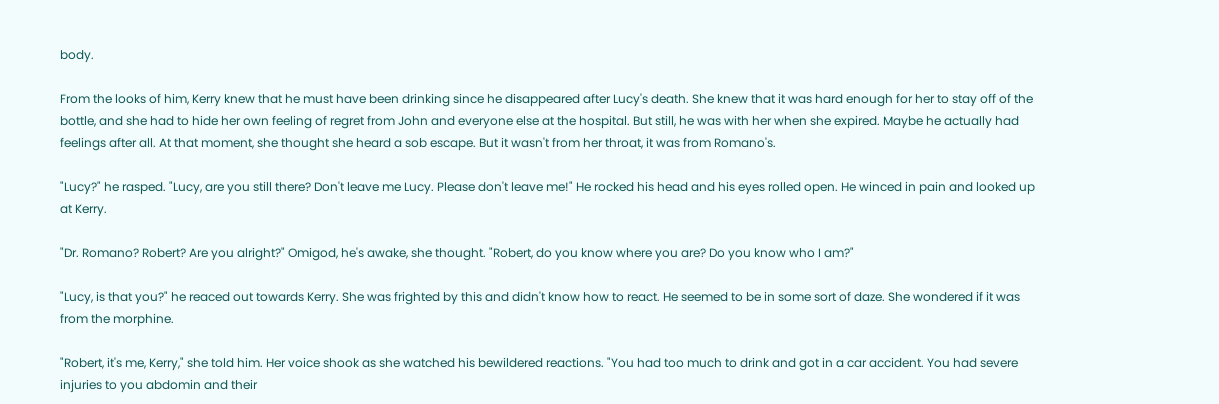body.

From the looks of him, Kerry knew that he must have been drinking since he disappeared after Lucy's death. She knew that it was hard enough for her to stay off of the bottle, and she had to hide her own feeling of regret from John and everyone else at the hospital. But still, he was with her when she expired. Maybe he actually had feelings after all. At that moment, she thought she heard a sob escape. But it wasn't from her throat, it was from Romano's.

"Lucy?" he rasped. "Lucy, are you still there? Don't leave me Lucy. Please don't leave me!" He rocked his head and his eyes rolled open. He winced in pain and looked up at Kerry.

"Dr. Romano? Robert? Are you alright?" Omigod, he's awake, she thought. "Robert, do you know where you are? Do you know who I am?"

"Lucy, is that you?" he reaced out towards Kerry. She was frighted by this and didn't know how to react. He seemed to be in some sort of daze. She wondered if it was from the morphine.

"Robert, it's me, Kerry," she told him. Her voice shook as she watched his bewildered reactions. "You had too much to drink and got in a car accident. You had severe injuries to you abdomin and their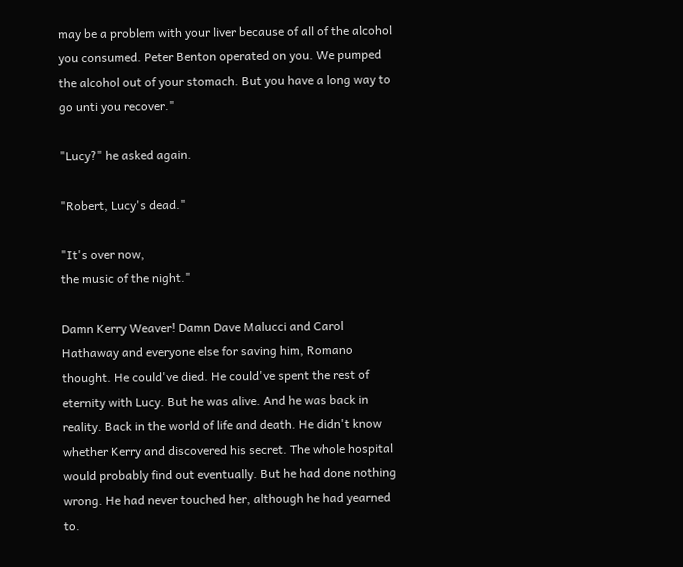may be a problem with your liver because of all of the alcohol you consumed. Peter Benton operated on you. We pumped the alcohol out of your stomach. But you have a long way to go unti you recover."

"Lucy?" he asked again.

"Robert, Lucy's dead."

"It's over now,
the music of the night."

Damn Kerry Weaver! Damn Dave Malucci and Carol Hathaway and everyone else for saving him, Romano thought. He could've died. He could've spent the rest of eternity with Lucy. But he was alive. And he was back in reality. Back in the world of life and death. He didn't know whether Kerry and discovered his secret. The whole hospital would probably find out eventually. But he had done nothing wrong. He had never touched her, although he had yearned to.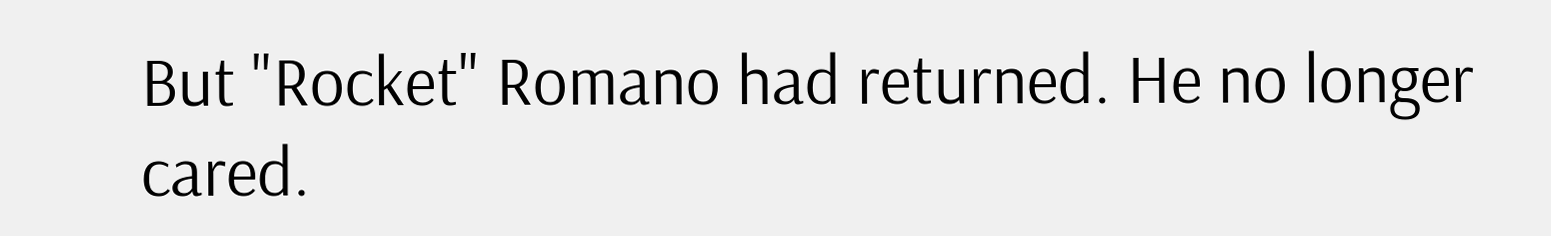But "Rocket" Romano had returned. He no longer cared.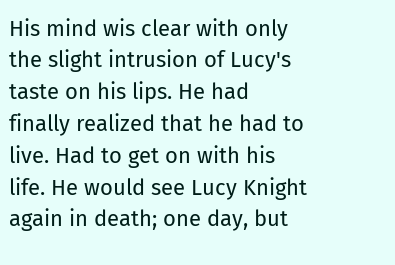His mind wis clear with only the slight intrusion of Lucy's taste on his lips. He had finally realized that he had to live. Had to get on with his life. He would see Lucy Knight again in death; one day, but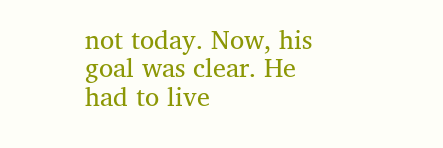not today. Now, his goal was clear. He had to live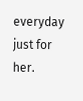everyday just for her.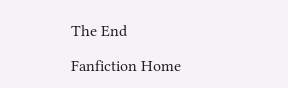The End

Fanfiction Home